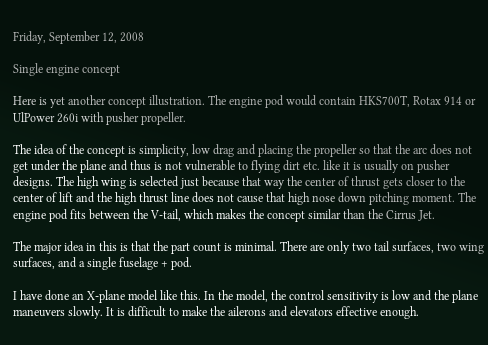Friday, September 12, 2008

Single engine concept

Here is yet another concept illustration. The engine pod would contain HKS700T, Rotax 914 or UlPower 260i with pusher propeller.

The idea of the concept is simplicity, low drag and placing the propeller so that the arc does not get under the plane and thus is not vulnerable to flying dirt etc. like it is usually on pusher designs. The high wing is selected just because that way the center of thrust gets closer to the center of lift and the high thrust line does not cause that high nose down pitching moment. The engine pod fits between the V-tail, which makes the concept similar than the Cirrus Jet.

The major idea in this is that the part count is minimal. There are only two tail surfaces, two wing surfaces, and a single fuselage + pod.

I have done an X-plane model like this. In the model, the control sensitivity is low and the plane maneuvers slowly. It is difficult to make the ailerons and elevators effective enough.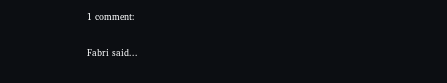1 comment:

Fabri said...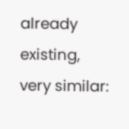already existing, very similar: